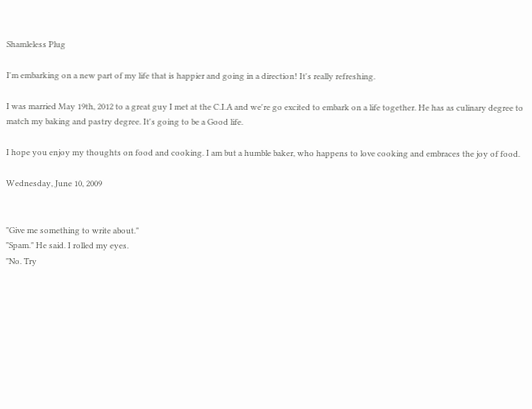Shamleless Plug

I'm embarking on a new part of my life that is happier and going in a direction! It's really refreshing.

I was married May 19th, 2012 to a great guy I met at the C.I.A and we're go excited to embark on a life together. He has as culinary degree to match my baking and pastry degree. It's going to be a Good life.

I hope you enjoy my thoughts on food and cooking. I am but a humble baker, who happens to love cooking and embraces the joy of food.

Wednesday, June 10, 2009


"Give me something to write about."
"Spam." He said. I rolled my eyes.
"No. Try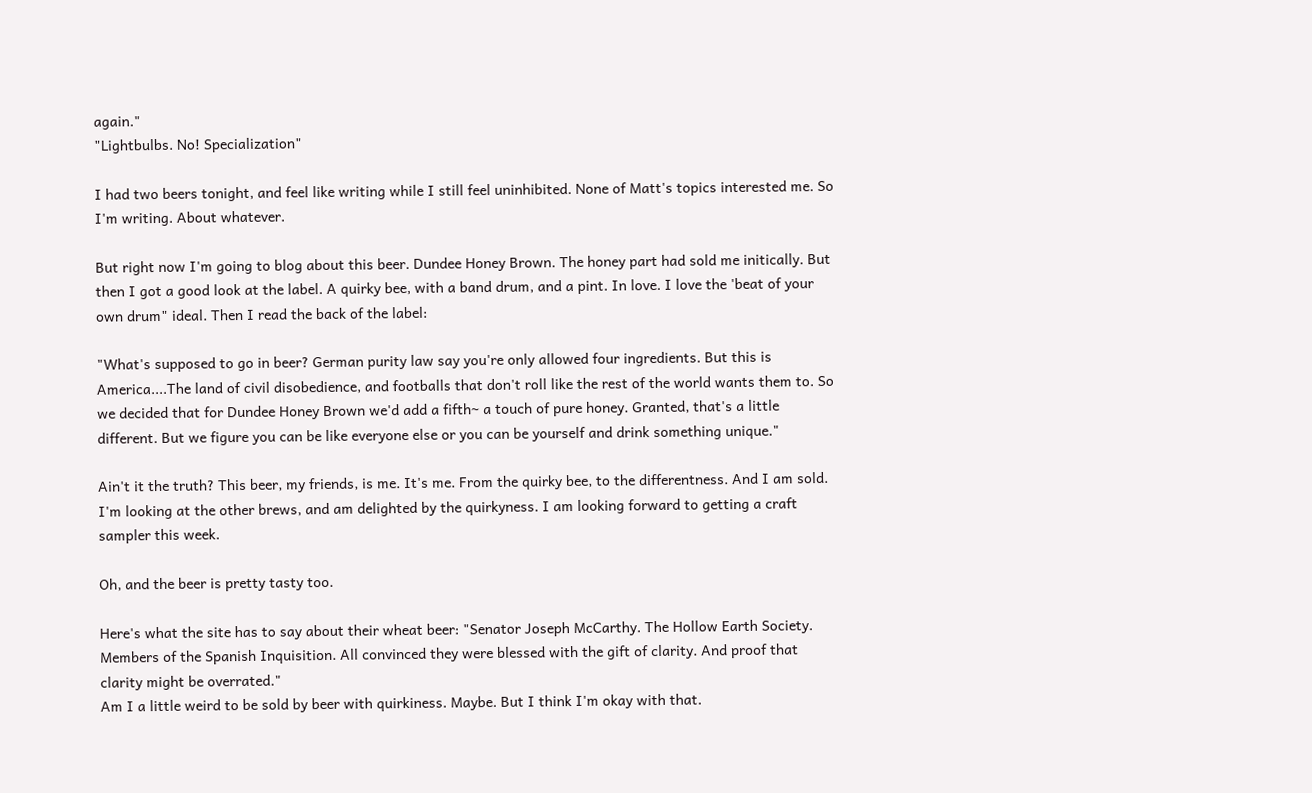again."
"Lightbulbs. No! Specialization"

I had two beers tonight, and feel like writing while I still feel uninhibited. None of Matt's topics interested me. So I'm writing. About whatever.

But right now I'm going to blog about this beer. Dundee Honey Brown. The honey part had sold me initically. But then I got a good look at the label. A quirky bee, with a band drum, and a pint. In love. I love the 'beat of your own drum" ideal. Then I read the back of the label:

"What's supposed to go in beer? German purity law say you're only allowed four ingredients. But this is America....The land of civil disobedience, and footballs that don't roll like the rest of the world wants them to. So we decided that for Dundee Honey Brown we'd add a fifth~ a touch of pure honey. Granted, that's a little different. But we figure you can be like everyone else or you can be yourself and drink something unique."

Ain't it the truth? This beer, my friends, is me. It's me. From the quirky bee, to the differentness. And I am sold.
I'm looking at the other brews, and am delighted by the quirkyness. I am looking forward to getting a craft sampler this week.

Oh, and the beer is pretty tasty too.

Here's what the site has to say about their wheat beer: "Senator Joseph McCarthy. The Hollow Earth Society. Members of the Spanish Inquisition. All convinced they were blessed with the gift of clarity. And proof that clarity might be overrated."
Am I a little weird to be sold by beer with quirkiness. Maybe. But I think I'm okay with that.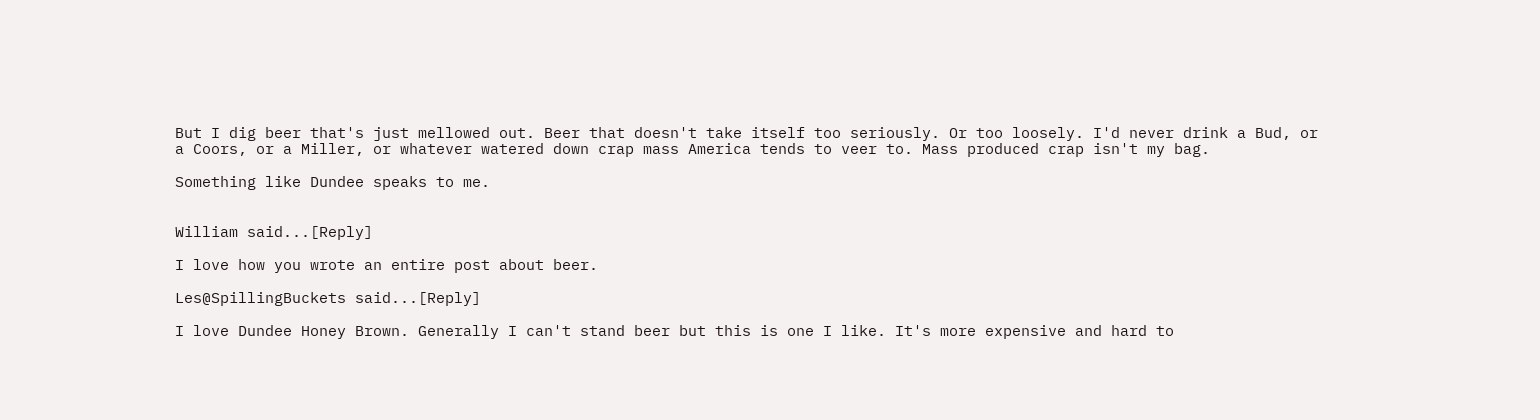But I dig beer that's just mellowed out. Beer that doesn't take itself too seriously. Or too loosely. I'd never drink a Bud, or a Coors, or a Miller, or whatever watered down crap mass America tends to veer to. Mass produced crap isn't my bag.

Something like Dundee speaks to me.


William said...[Reply]

I love how you wrote an entire post about beer.

Les@SpillingBuckets said...[Reply]

I love Dundee Honey Brown. Generally I can't stand beer but this is one I like. It's more expensive and hard to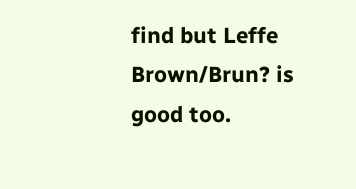find but Leffe Brown/Brun? is good too.